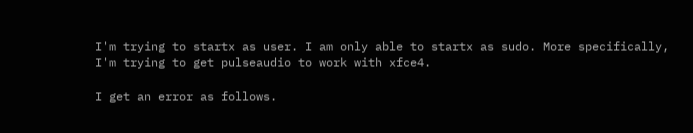I'm trying to startx as user. I am only able to startx as sudo. More specifically, I'm trying to get pulseaudio to work with xfce4.

I get an error as follows.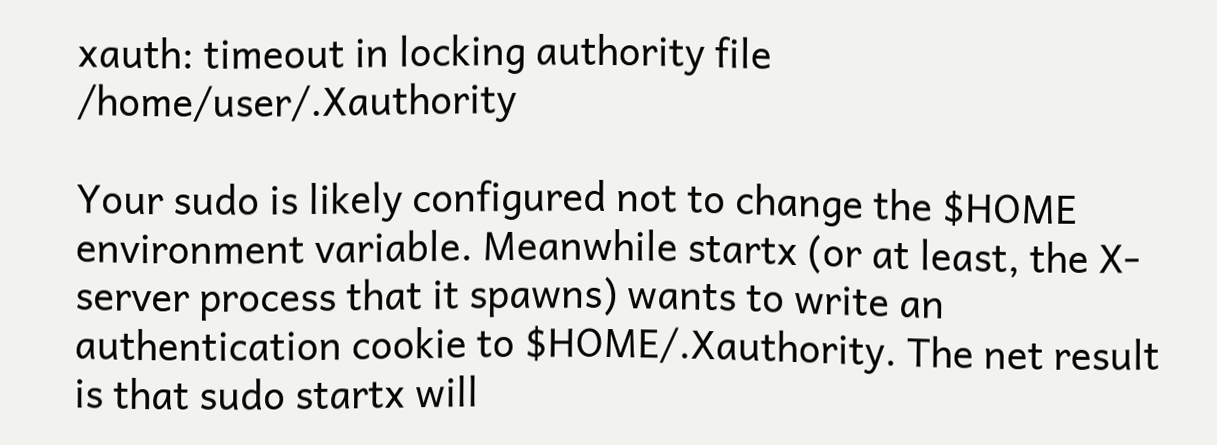xauth: timeout in locking authority file /home/user/.Xauthority

Your sudo is likely configured not to change the $HOME environment variable. Meanwhile startx (or at least, the X-server process that it spawns) wants to write an authentication cookie to $HOME/.Xauthority. The net result is that sudo startx will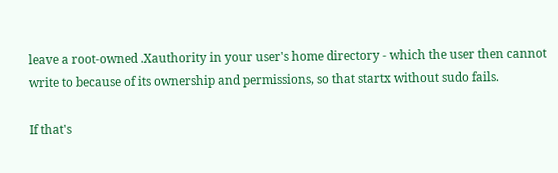leave a root-owned .Xauthority in your user's home directory - which the user then cannot write to because of its ownership and permissions, so that startx without sudo fails.

If that's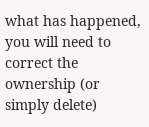what has happened, you will need to correct the ownership (or simply delete)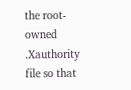the root-owned .Xauthority file so that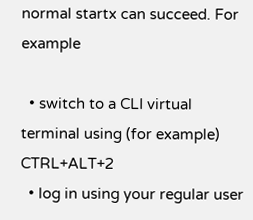normal startx can succeed. For example

  • switch to a CLI virtual terminal using (for example) CTRL+ALT+2
  • log in using your regular user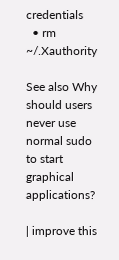credentials
  • rm ~/.Xauthority

See also Why should users never use normal sudo to start graphical applications?

| improve this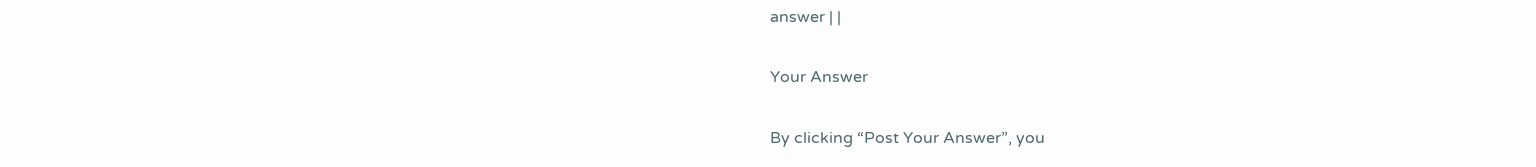answer | |

Your Answer

By clicking “Post Your Answer”, you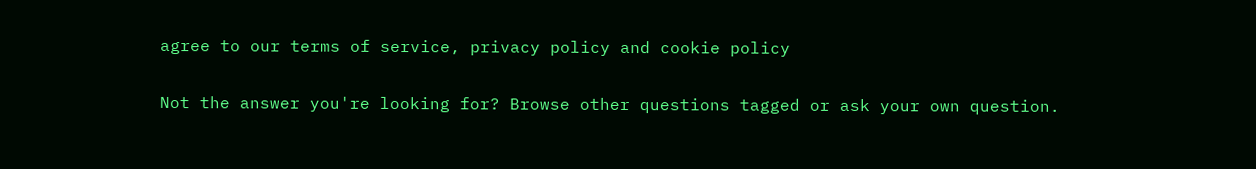agree to our terms of service, privacy policy and cookie policy

Not the answer you're looking for? Browse other questions tagged or ask your own question.